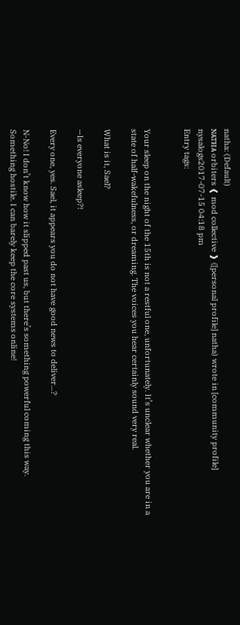natha: (Default)
ɴᴀᴛʜᴀ orbiters ❰ mod collective ❱ ([personal profile] natha) wrote in [community profile] nysalogs2017-07-15 04:18 pm
Entry tags:


Your sleep on the night of the 15th is not a restful one, unfortunately. It’s unclear whether you are in a state of half-wakefulness, or dreaming. The voices you hear certainly sound very real.

What is it, Sael?

—Is everyone asleep?!

Every one, yes. Sael, it appears you do not have good news to deliver...?

N-No! I don’t know how it slipped past us, but there’s something powerful coming this way. Something hostile. I can barely keep the core systems online!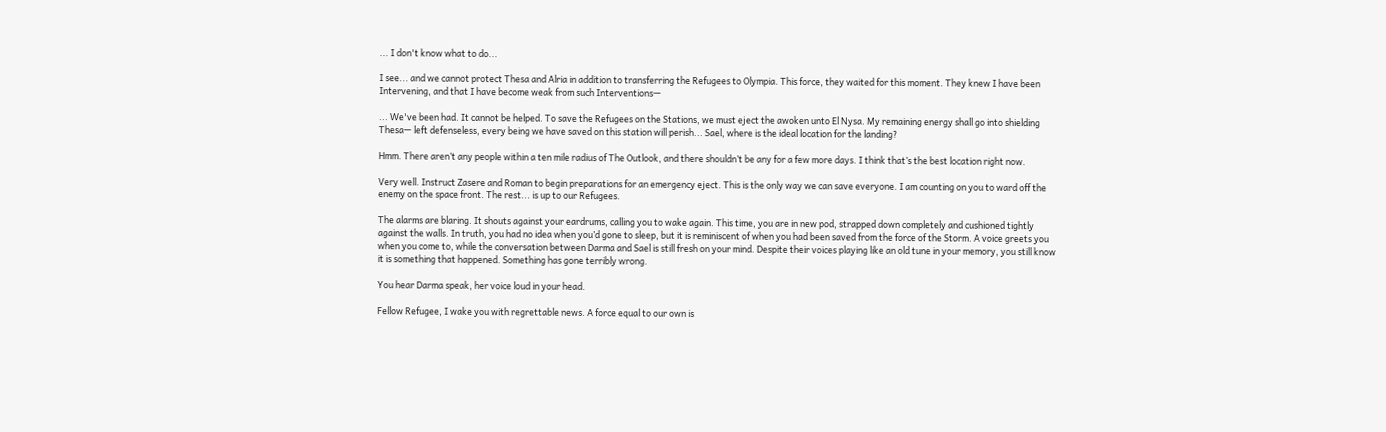... I don't know what to do...

I see... and we cannot protect Thesa and Alria in addition to transferring the Refugees to Olympia. This force, they waited for this moment. They knew I have been Intervening, and that I have become weak from such Interventions—

... We've been had. It cannot be helped. To save the Refugees on the Stations, we must eject the awoken unto El Nysa. My remaining energy shall go into shielding Thesa— left defenseless, every being we have saved on this station will perish... Sael, where is the ideal location for the landing?

Hmm. There aren’t any people within a ten mile radius of The Outlook, and there shouldn’t be any for a few more days. I think that’s the best location right now.

Very well. Instruct Zasere and Roman to begin preparations for an emergency eject. This is the only way we can save everyone. I am counting on you to ward off the enemy on the space front. The rest... is up to our Refugees.

The alarms are blaring. It shouts against your eardrums, calling you to wake again. This time, you are in new pod, strapped down completely and cushioned tightly against the walls. In truth, you had no idea when you’d gone to sleep, but it is reminiscent of when you had been saved from the force of the Storm. A voice greets you when you come to, while the conversation between Darma and Sael is still fresh on your mind. Despite their voices playing like an old tune in your memory, you still know it is something that happened. Something has gone terribly wrong.

You hear Darma speak, her voice loud in your head.

Fellow Refugee, I wake you with regrettable news. A force equal to our own is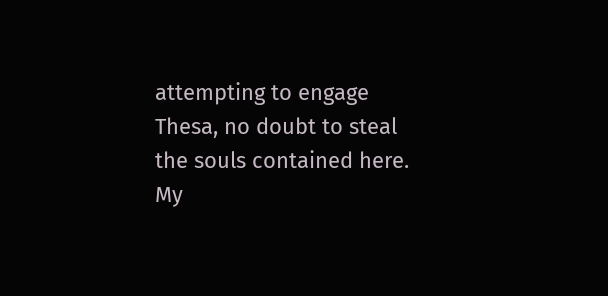attempting to engage Thesa, no doubt to steal the souls contained here. My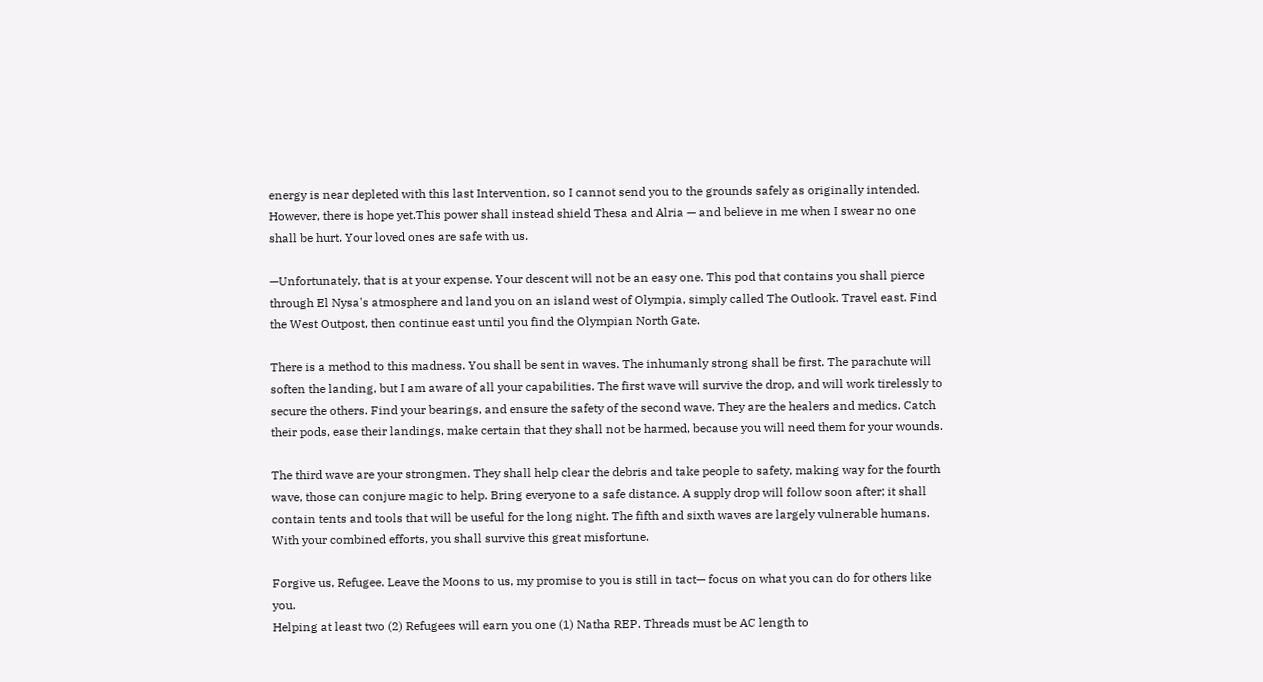energy is near depleted with this last Intervention, so I cannot send you to the grounds safely as originally intended. However, there is hope yet.This power shall instead shield Thesa and Alria — and believe in me when I swear no one shall be hurt. Your loved ones are safe with us.

—Unfortunately, that is at your expense. Your descent will not be an easy one. This pod that contains you shall pierce through El Nysa's atmosphere and land you on an island west of Olympia, simply called The Outlook. Travel east. Find the West Outpost, then continue east until you find the Olympian North Gate.

There is a method to this madness. You shall be sent in waves. The inhumanly strong shall be first. The parachute will soften the landing, but I am aware of all your capabilities. The first wave will survive the drop, and will work tirelessly to secure the others. Find your bearings, and ensure the safety of the second wave. They are the healers and medics. Catch their pods, ease their landings, make certain that they shall not be harmed, because you will need them for your wounds.

The third wave are your strongmen. They shall help clear the debris and take people to safety, making way for the fourth wave, those can conjure magic to help. Bring everyone to a safe distance. A supply drop will follow soon after; it shall contain tents and tools that will be useful for the long night. The fifth and sixth waves are largely vulnerable humans. With your combined efforts, you shall survive this great misfortune.

Forgive us, Refugee. Leave the Moons to us, my promise to you is still in tact— focus on what you can do for others like you.
Helping at least two (2) Refugees will earn you one (1) Natha REP. Threads must be AC length to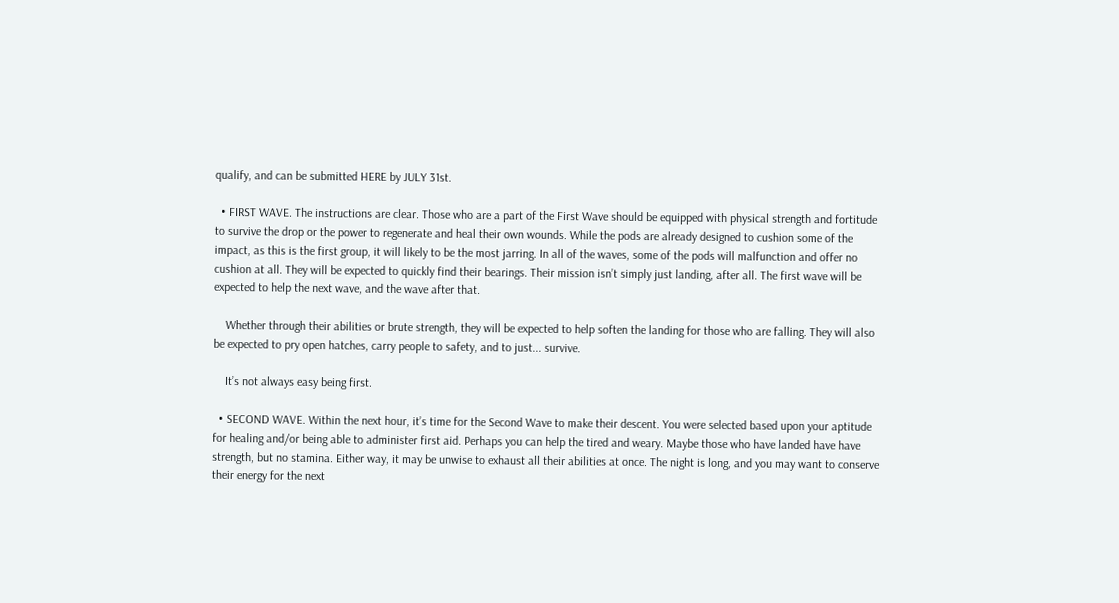qualify, and can be submitted HERE by JULY 31st.

  • FIRST WAVE. The instructions are clear. Those who are a part of the First Wave should be equipped with physical strength and fortitude to survive the drop or the power to regenerate and heal their own wounds. While the pods are already designed to cushion some of the impact, as this is the first group, it will likely to be the most jarring. In all of the waves, some of the pods will malfunction and offer no cushion at all. They will be expected to quickly find their bearings. Their mission isn’t simply just landing, after all. The first wave will be expected to help the next wave, and the wave after that.

    Whether through their abilities or brute strength, they will be expected to help soften the landing for those who are falling. They will also be expected to pry open hatches, carry people to safety, and to just... survive.

    It’s not always easy being first.

  • SECOND WAVE. Within the next hour, it’s time for the Second Wave to make their descent. You were selected based upon your aptitude for healing and/or being able to administer first aid. Perhaps you can help the tired and weary. Maybe those who have landed have have strength, but no stamina. Either way, it may be unwise to exhaust all their abilities at once. The night is long, and you may want to conserve their energy for the next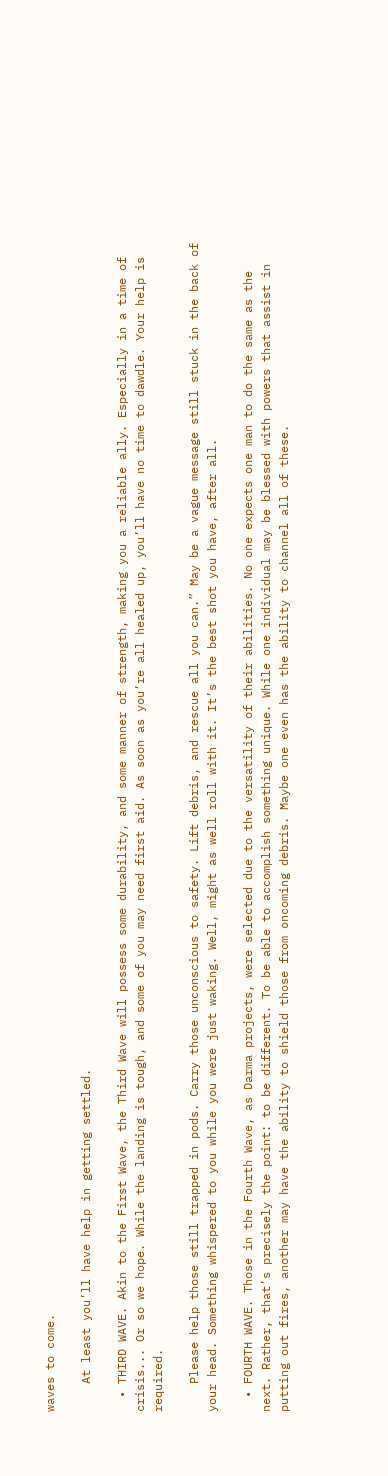waves to come.

    At least you’ll have help in getting settled.

  • THIRD WAVE. Akin to the First Wave, the Third Wave will possess some durability, and some manner of strength, making you a reliable ally. Especially in a time of crisis... Or so we hope. While the landing is tough, and some of you may need first aid. As soon as you’re all healed up, you’ll have no time to dawdle. Your help is required.

    Please help those still trapped in pods. Carry those unconscious to safety. Lift debris, and rescue all you can.” May be a vague message still stuck in the back of your head. Something whispered to you while you were just waking. Well, might as well roll with it. It’s the best shot you have, after all.

  • FOURTH WAVE. Those in the Fourth Wave, as Darma projects, were selected due to the versatility of their abilities. No one expects one man to do the same as the next. Rather, that’s precisely the point: to be different. To be able to accomplish something unique. While one individual may be blessed with powers that assist in putting out fires, another may have the ability to shield those from oncoming debris. Maybe one even has the ability to channel all of these.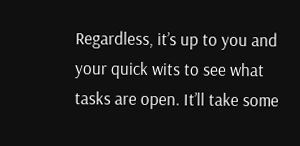Regardless, it’s up to you and your quick wits to see what tasks are open. It’ll take some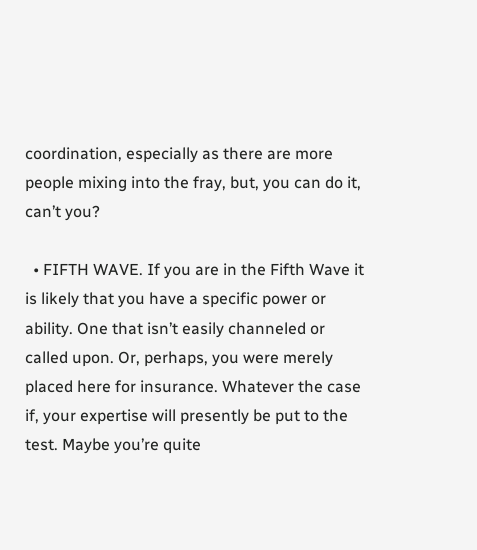coordination, especially as there are more people mixing into the fray, but, you can do it, can’t you?

  • FIFTH WAVE. If you are in the Fifth Wave it is likely that you have a specific power or ability. One that isn’t easily channeled or called upon. Or, perhaps, you were merely placed here for insurance. Whatever the case if, your expertise will presently be put to the test. Maybe you’re quite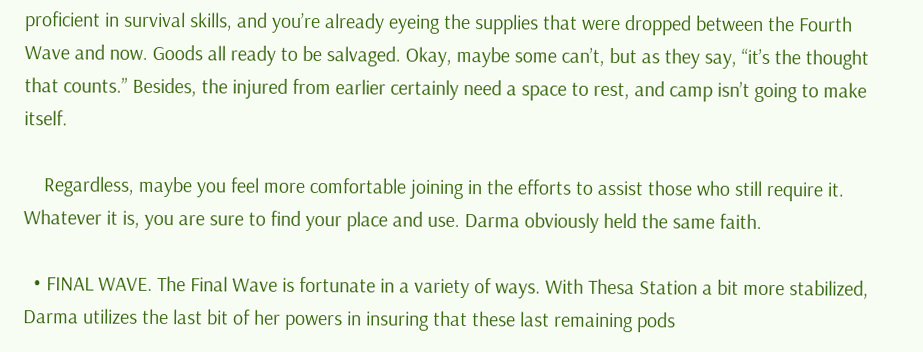proficient in survival skills, and you’re already eyeing the supplies that were dropped between the Fourth Wave and now. Goods all ready to be salvaged. Okay, maybe some can’t, but as they say, “it’s the thought that counts.” Besides, the injured from earlier certainly need a space to rest, and camp isn’t going to make itself.

    Regardless, maybe you feel more comfortable joining in the efforts to assist those who still require it. Whatever it is, you are sure to find your place and use. Darma obviously held the same faith.

  • FINAL WAVE. The Final Wave is fortunate in a variety of ways. With Thesa Station a bit more stabilized, Darma utilizes the last bit of her powers in insuring that these last remaining pods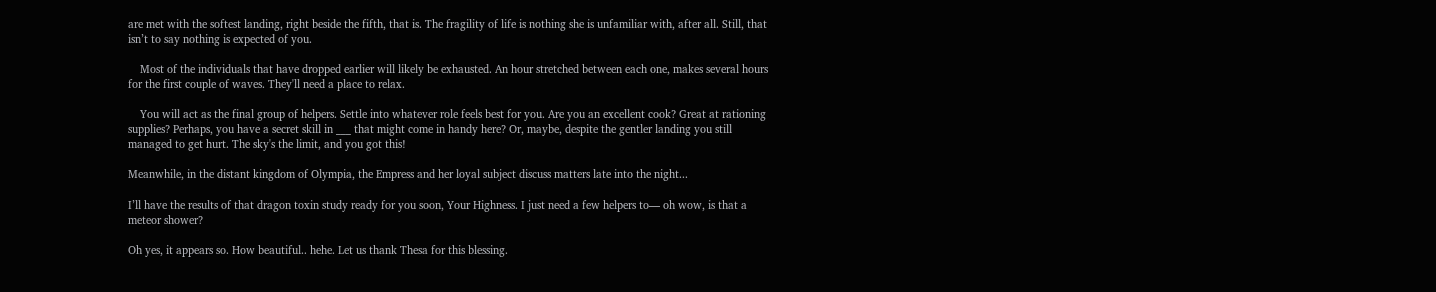are met with the softest landing, right beside the fifth, that is. The fragility of life is nothing she is unfamiliar with, after all. Still, that isn’t to say nothing is expected of you.

    Most of the individuals that have dropped earlier will likely be exhausted. An hour stretched between each one, makes several hours for the first couple of waves. They'll need a place to relax.

    You will act as the final group of helpers. Settle into whatever role feels best for you. Are you an excellent cook? Great at rationing supplies? Perhaps, you have a secret skill in ___ that might come in handy here? Or, maybe, despite the gentler landing you still managed to get hurt. The sky's the limit, and you got this!

Meanwhile, in the distant kingdom of Olympia, the Empress and her loyal subject discuss matters late into the night...

I’ll have the results of that dragon toxin study ready for you soon, Your Highness. I just need a few helpers to— oh wow, is that a meteor shower?

Oh yes, it appears so. How beautiful.. hehe. Let us thank Thesa for this blessing.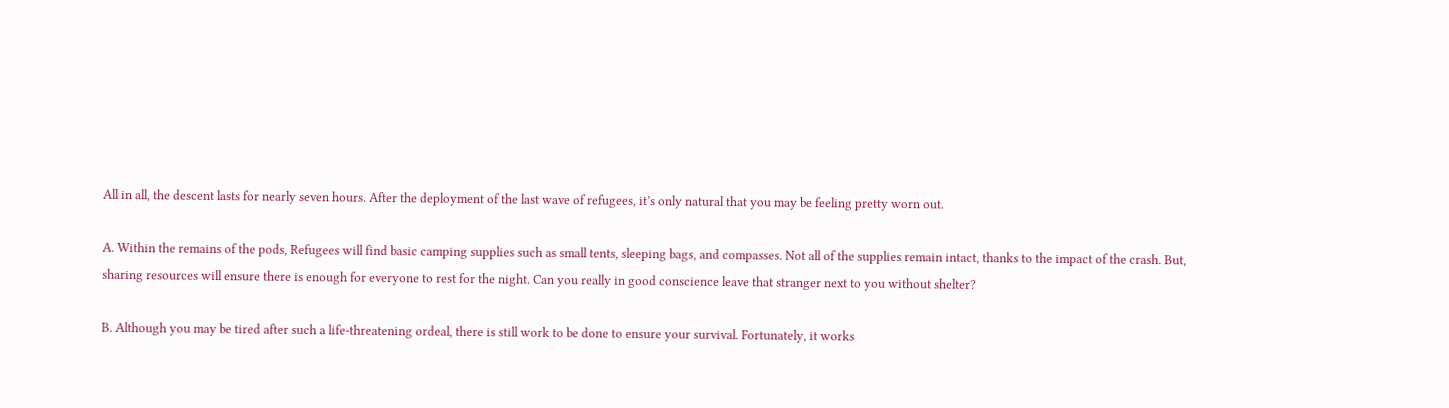All in all, the descent lasts for nearly seven hours. After the deployment of the last wave of refugees, it’s only natural that you may be feeling pretty worn out.

A. Within the remains of the pods, Refugees will find basic camping supplies such as small tents, sleeping bags, and compasses. Not all of the supplies remain intact, thanks to the impact of the crash. But, sharing resources will ensure there is enough for everyone to rest for the night. Can you really in good conscience leave that stranger next to you without shelter?

B. Although you may be tired after such a life-threatening ordeal, there is still work to be done to ensure your survival. Fortunately, it works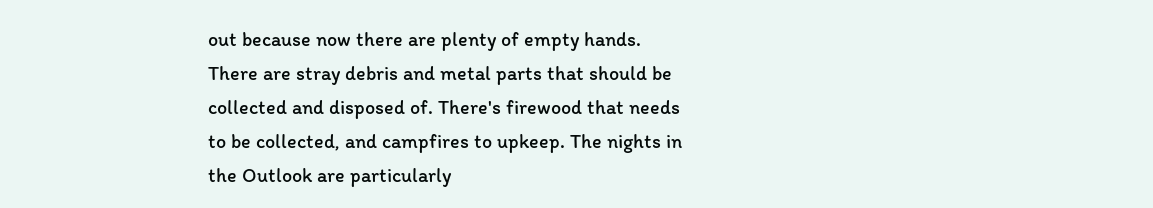out because now there are plenty of empty hands. There are stray debris and metal parts that should be collected and disposed of. There's firewood that needs to be collected, and campfires to upkeep. The nights in the Outlook are particularly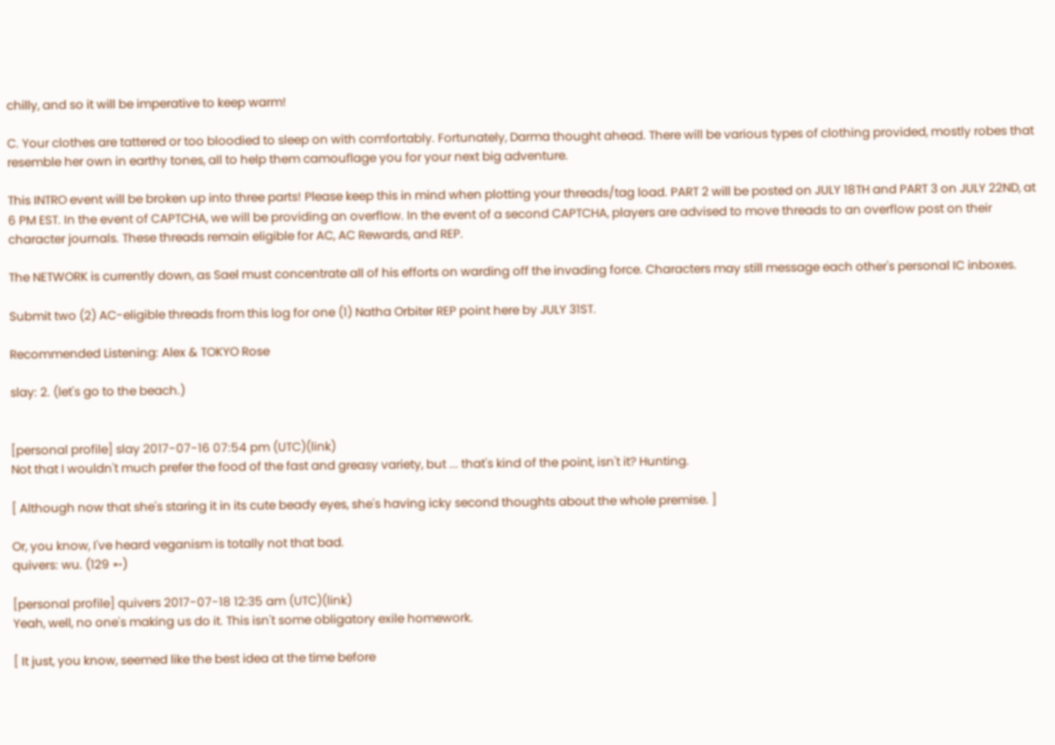chilly, and so it will be imperative to keep warm!

C. Your clothes are tattered or too bloodied to sleep on with comfortably. Fortunately, Darma thought ahead. There will be various types of clothing provided, mostly robes that resemble her own in earthy tones, all to help them camouflage you for your next big adventure.

This INTRO event will be broken up into three parts! Please keep this in mind when plotting your threads/tag load. PART 2 will be posted on JULY 18TH and PART 3 on JULY 22ND, at 6 PM EST. In the event of CAPTCHA, we will be providing an overflow. In the event of a second CAPTCHA, players are advised to move threads to an overflow post on their character journals. These threads remain eligible for AC, AC Rewards, and REP.

The NETWORK is currently down, as Sael must concentrate all of his efforts on warding off the invading force. Characters may still message each other's personal IC inboxes.

Submit two (2) AC-eligible threads from this log for one (1) Natha Orbiter REP point here by JULY 31ST.

Recommended Listening: Alex & TOKYO Rose

slay: 2. (let's go to the beach.)


[personal profile] slay 2017-07-16 07:54 pm (UTC)(link)
Not that I wouldn't much prefer the food of the fast and greasy variety, but ... that's kind of the point, isn't it? Hunting.

[ Although now that she's staring it in its cute beady eyes, she's having icky second thoughts about the whole premise. ]

Or, you know, I've heard veganism is totally not that bad.
quivers: wu. (129 ➵)

[personal profile] quivers 2017-07-18 12:35 am (UTC)(link)
Yeah, well, no one's making us do it. This isn't some obligatory exile homework.

[ It just, you know, seemed like the best idea at the time before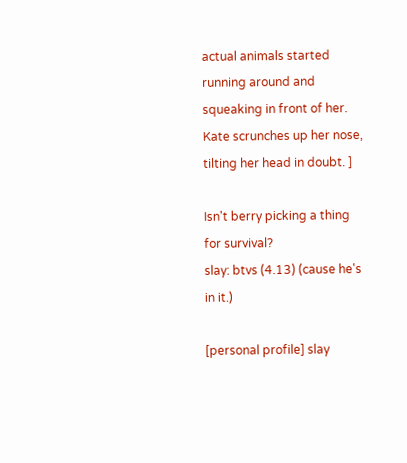actual animals started running around and squeaking in front of her. Kate scrunches up her nose, tilting her head in doubt. ]

Isn't berry picking a thing for survival?
slay: btvs (4.13) (cause he's in it.)

[personal profile] slay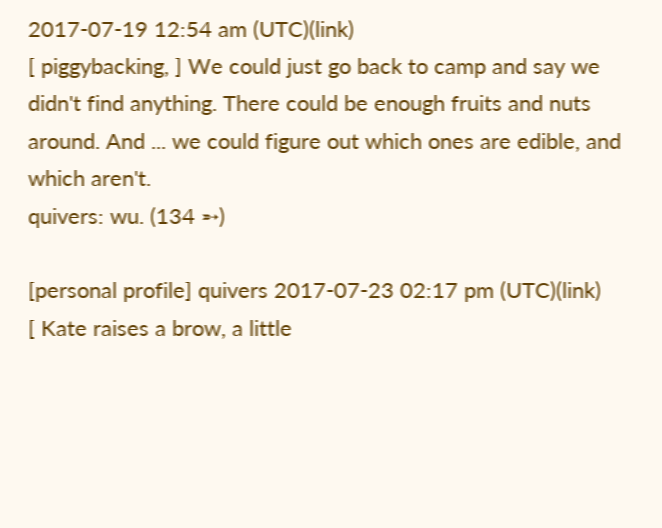2017-07-19 12:54 am (UTC)(link)
[ piggybacking, ] We could just go back to camp and say we didn't find anything. There could be enough fruits and nuts around. And ... we could figure out which ones are edible, and which aren't.
quivers: wu. (134 ➵)

[personal profile] quivers 2017-07-23 02:17 pm (UTC)(link)
[ Kate raises a brow, a little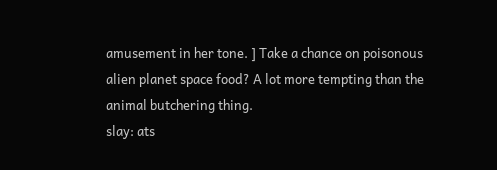amusement in her tone. ] Take a chance on poisonous alien planet space food? A lot more tempting than the animal butchering thing.
slay: ats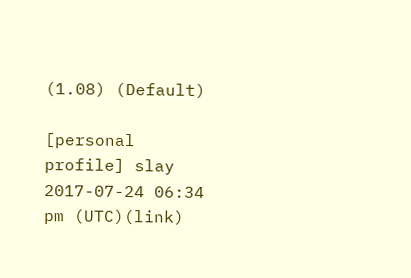(1.08) (Default)

[personal profile] slay 2017-07-24 06:34 pm (UTC)(link)